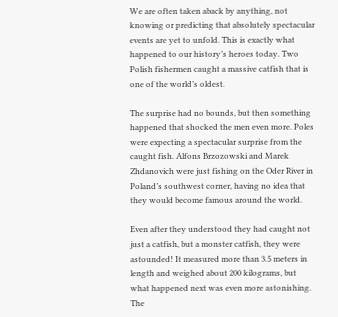We are often taken aback by anything, not knowing or predicting that absolutely spectacular events are yet to unfold. This is exactly what happened to our history’s heroes today. Two Polish fishermen caught a massive catfish that is one of the world’s oldest.

The surprise had no bounds, but then something happened that shocked the men even more. Poles were expecting a spectacular surprise from the caught fish. Alfons Brzozowski and Marek Zhdanovich were just fishing on the Oder River in Poland’s southwest corner, having no idea that they would become famous around the world.

Even after they understood they had caught not just a catfish, but a monster catfish, they were astounded! It measured more than 3.5 meters in length and weighed about 200 kilograms, but what happened next was even more astonishing. The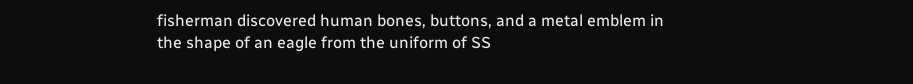fisherman discovered human bones, buttons, and a metal emblem in the shape of an eagle from the uniform of SS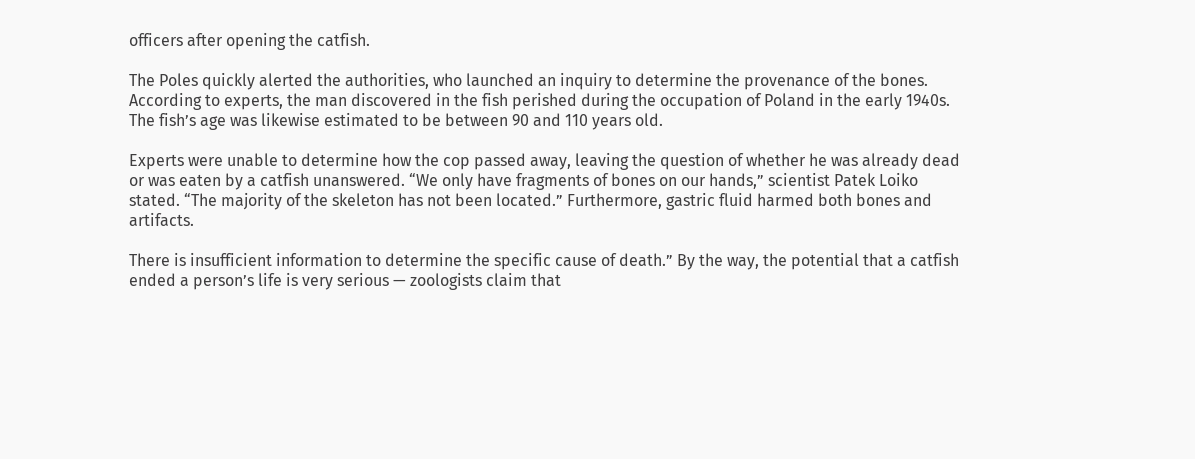officers after opening the catfish.

The Poles quickly alerted the authorities, who launched an inquiry to determine the provenance of the bones. According to experts, the man discovered in the fish perished during the occupation of Poland in the early 1940s. The fish’s age was likewise estimated to be between 90 and 110 years old.

Experts were unable to determine how the cop passed away, leaving the question of whether he was already dead or was eaten by a catfish unanswered. “We only have fragments of bones on our hands,” scientist Patek Loiko stated. “The majority of the skeleton has not been located.” Furthermore, gastric fluid harmed both bones and artifacts.

There is insufficient information to determine the specific cause of death.” By the way, the potential that a catfish ended a person’s life is very serious — zoologists claim that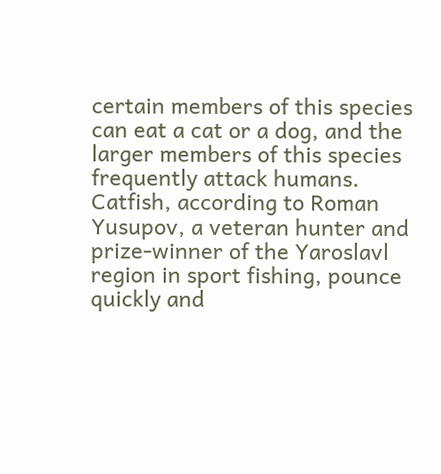certain members of this species can eat a cat or a dog, and the larger members of this species frequently attack humans. Catfish, according to Roman Yusupov, a veteran hunter and prize-winner of the Yaroslavl region in sport fishing, pounce quickly and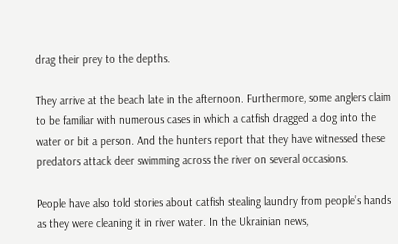drag their prey to the depths.

They arrive at the beach late in the afternoon. Furthermore, some anglers claim to be familiar with numerous cases in which a catfish dragged a dog into the water or bit a person. And the hunters report that they have witnessed these predators attack deer swimming across the river on several occasions.

People have also told stories about catfish stealing laundry from people’s hands as they were cleaning it in river water. In the Ukrainian news,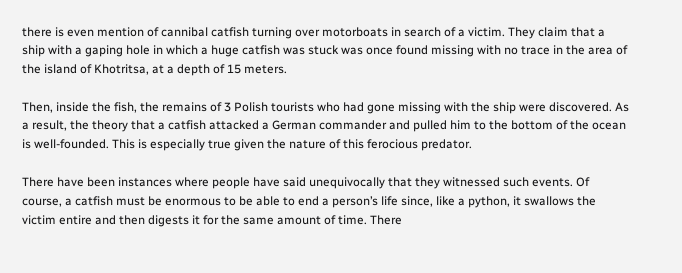there is even mention of cannibal catfish turning over motorboats in search of a victim. They claim that a ship with a gaping hole in which a huge catfish was stuck was once found missing with no trace in the area of the island of Khotritsa, at a depth of 15 meters.

Then, inside the fish, the remains of 3 Polish tourists who had gone missing with the ship were discovered. As a result, the theory that a catfish attacked a German commander and pulled him to the bottom of the ocean is well-founded. This is especially true given the nature of this ferocious predator.

There have been instances where people have said unequivocally that they witnessed such events. Of course, a catfish must be enormous to be able to end a person’s life since, like a python, it swallows the victim entire and then digests it for the same amount of time. There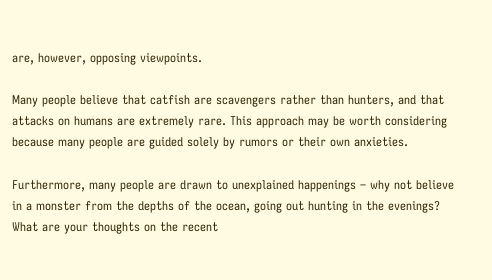are, however, opposing viewpoints.

Many people believe that catfish are scavengers rather than hunters, and that attacks on humans are extremely rare. This approach may be worth considering because many people are guided solely by rumors or their own anxieties.

Furthermore, many people are drawn to unexplained happenings – why not believe in a monster from the depths of the ocean, going out hunting in the evenings? What are your thoughts on the recent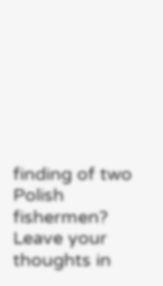finding of two Polish fishermen? Leave your thoughts in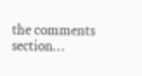the comments section…